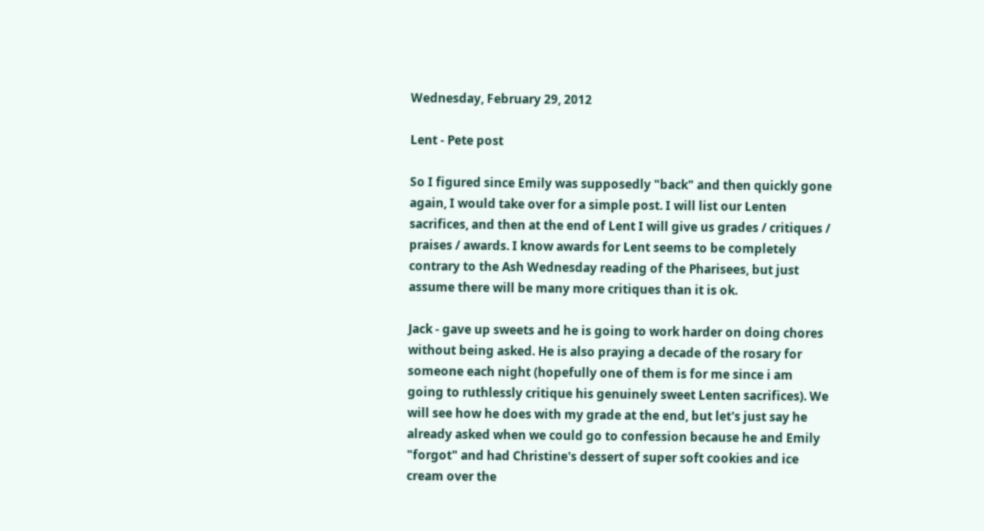Wednesday, February 29, 2012

Lent - Pete post

So I figured since Emily was supposedly "back" and then quickly gone again, I would take over for a simple post. I will list our Lenten sacrifices, and then at the end of Lent I will give us grades / critiques / praises / awards. I know awards for Lent seems to be completely contrary to the Ash Wednesday reading of the Pharisees, but just assume there will be many more critiques than it is ok.

Jack - gave up sweets and he is going to work harder on doing chores without being asked. He is also praying a decade of the rosary for someone each night (hopefully one of them is for me since i am going to ruthlessly critique his genuinely sweet Lenten sacrifices). We will see how he does with my grade at the end, but let's just say he already asked when we could go to confession because he and Emily "forgot" and had Christine's dessert of super soft cookies and ice cream over the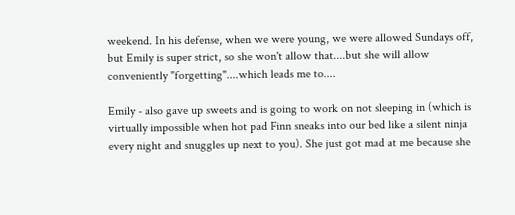weekend. In his defense, when we were young, we were allowed Sundays off, but Emily is super strict, so she won't allow that....but she will allow conveniently "forgetting"....which leads me to....

Emily - also gave up sweets and is going to work on not sleeping in (which is virtually impossible when hot pad Finn sneaks into our bed like a silent ninja every night and snuggles up next to you). She just got mad at me because she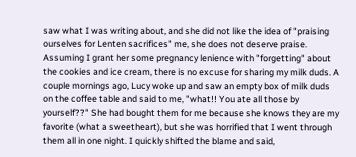saw what I was writing about, and she did not like the idea of "praising ourselves for Lenten sacrifices" me, she does not deserve praise. Assuming I grant her some pregnancy lenience with "forgetting" about the cookies and ice cream, there is no excuse for sharing my milk duds. A couple mornings ago, Lucy woke up and saw an empty box of milk duds on the coffee table and said to me, "what!! You ate all those by yourself??" She had bought them for me because she knows they are my favorite (what a sweetheart), but she was horrified that I went through them all in one night. I quickly shifted the blame and said,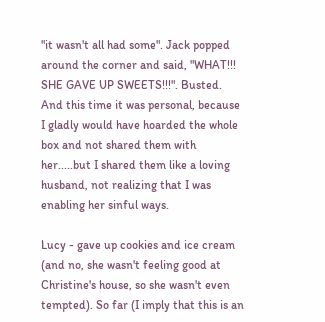"it wasn't all had some". Jack popped around the corner and said, "WHAT!!! SHE GAVE UP SWEETS!!!". Busted. And this time it was personal, because I gladly would have hoarded the whole box and not shared them with her.....but I shared them like a loving husband, not realizing that I was enabling her sinful ways.

Lucy - gave up cookies and ice cream (and no, she wasn't feeling good at Christine's house, so she wasn't even tempted). So far (I imply that this is an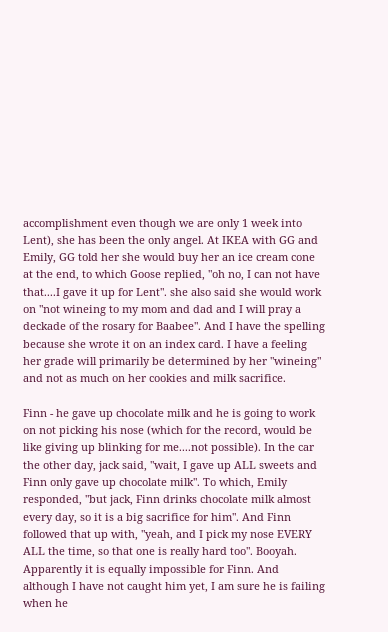accomplishment even though we are only 1 week into Lent), she has been the only angel. At IKEA with GG and Emily, GG told her she would buy her an ice cream cone at the end, to which Goose replied, "oh no, I can not have that....I gave it up for Lent". she also said she would work on "not wineing to my mom and dad and I will pray a deckade of the rosary for Baabee". And I have the spelling because she wrote it on an index card. I have a feeling her grade will primarily be determined by her "wineing" and not as much on her cookies and milk sacrifice.

Finn - he gave up chocolate milk and he is going to work on not picking his nose (which for the record, would be like giving up blinking for me....not possible). In the car the other day, jack said, "wait, I gave up ALL sweets and Finn only gave up chocolate milk". To which, Emily responded, "but jack, Finn drinks chocolate milk almost every day, so it is a big sacrifice for him". And Finn followed that up with, "yeah, and I pick my nose EVERY ALL the time, so that one is really hard too". Booyah. Apparently it is equally impossible for Finn. And although I have not caught him yet, I am sure he is failing when he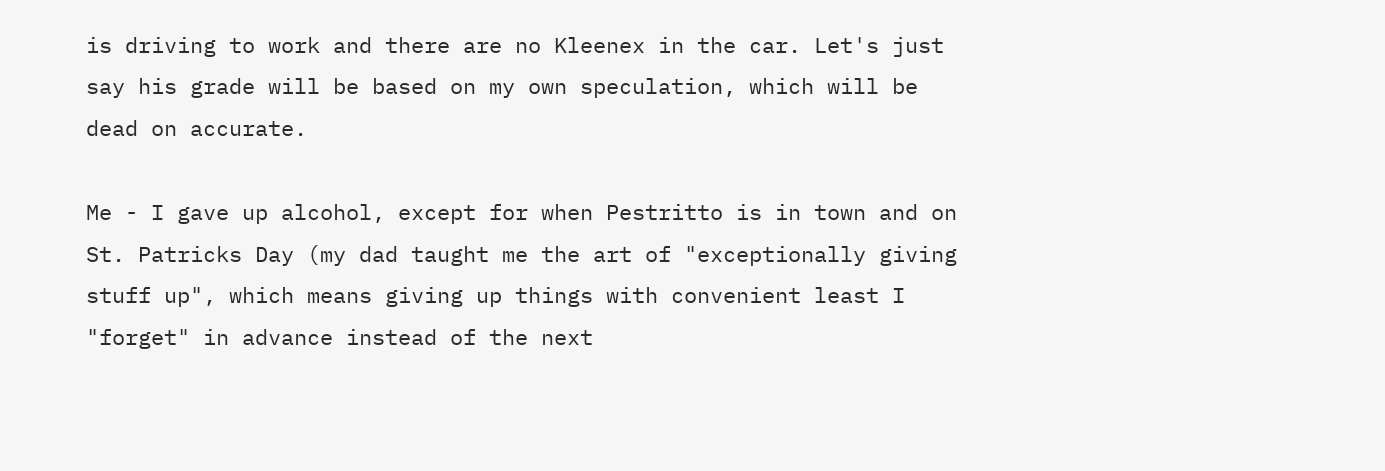is driving to work and there are no Kleenex in the car. Let's just say his grade will be based on my own speculation, which will be dead on accurate.

Me - I gave up alcohol, except for when Pestritto is in town and on St. Patricks Day (my dad taught me the art of "exceptionally giving stuff up", which means giving up things with convenient least I "forget" in advance instead of the next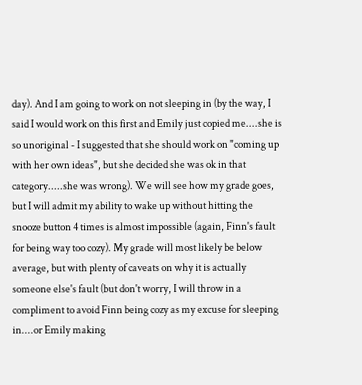day). And I am going to work on not sleeping in (by the way, I said I would work on this first and Emily just copied me....she is so unoriginal - I suggested that she should work on "coming up with her own ideas", but she decided she was ok in that category.....she was wrong). We will see how my grade goes, but I will admit my ability to wake up without hitting the snooze button 4 times is almost impossible (again, Finn's fault for being way too cozy). My grade will most likely be below average, but with plenty of caveats on why it is actually someone else's fault (but don't worry, I will throw in a compliment to avoid Finn being cozy as my excuse for sleeping in....or Emily making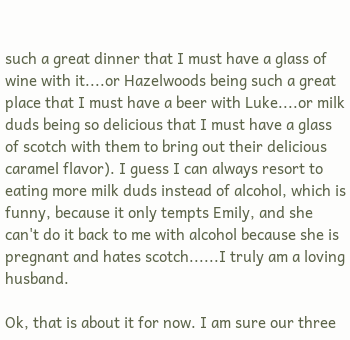such a great dinner that I must have a glass of wine with it....or Hazelwoods being such a great place that I must have a beer with Luke....or milk duds being so delicious that I must have a glass of scotch with them to bring out their delicious caramel flavor). I guess I can always resort to eating more milk duds instead of alcohol, which is funny, because it only tempts Emily, and she can't do it back to me with alcohol because she is pregnant and hates scotch......I truly am a loving husband.

Ok, that is about it for now. I am sure our three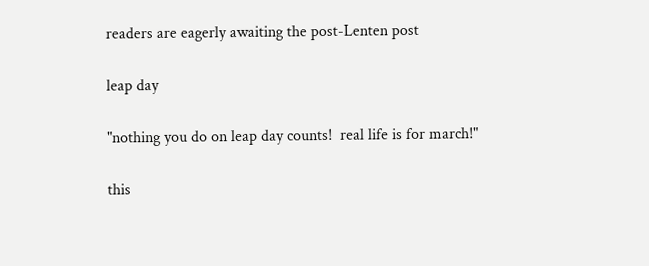readers are eagerly awaiting the post-Lenten post

leap day

"nothing you do on leap day counts!  real life is for march!"

this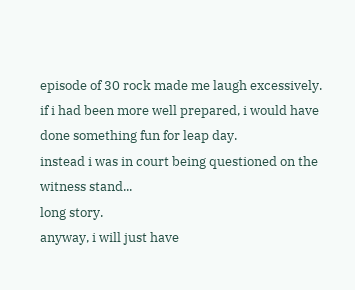episode of 30 rock made me laugh excessively.
if i had been more well prepared, i would have done something fun for leap day.
instead i was in court being questioned on the witness stand...
long story.
anyway, i will just have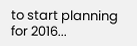to start planning for 2016...